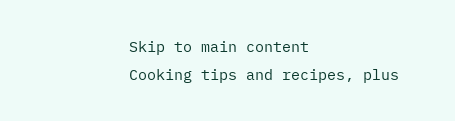Skip to main content
Cooking tips and recipes, plus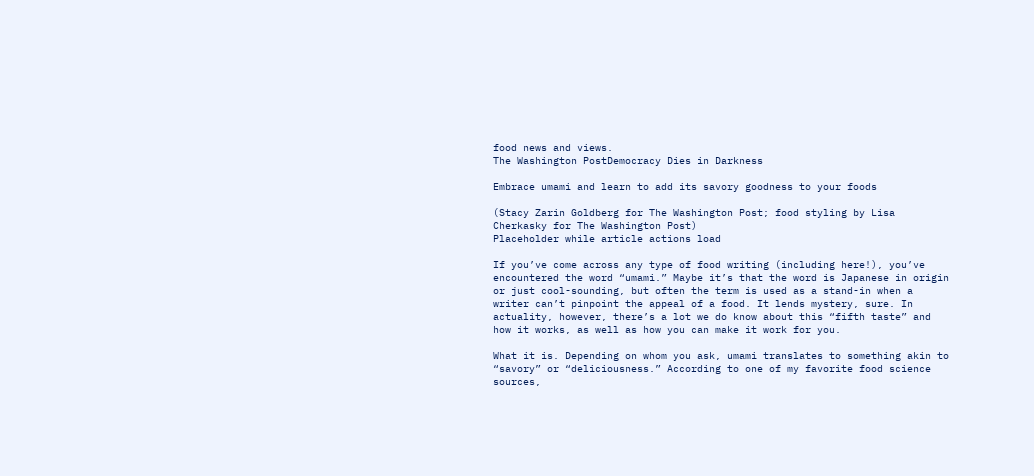food news and views.
The Washington PostDemocracy Dies in Darkness

Embrace umami and learn to add its savory goodness to your foods

(Stacy Zarin Goldberg for The Washington Post; food styling by Lisa Cherkasky for The Washington Post)
Placeholder while article actions load

If you’ve come across any type of food writing (including here!), you’ve encountered the word “umami.” Maybe it’s that the word is Japanese in origin or just cool-sounding, but often the term is used as a stand-in when a writer can’t pinpoint the appeal of a food. It lends mystery, sure. In actuality, however, there’s a lot we do know about this “fifth taste” and how it works, as well as how you can make it work for you.

What it is. Depending on whom you ask, umami translates to something akin to “savory” or “deliciousness.” According to one of my favorite food science sources,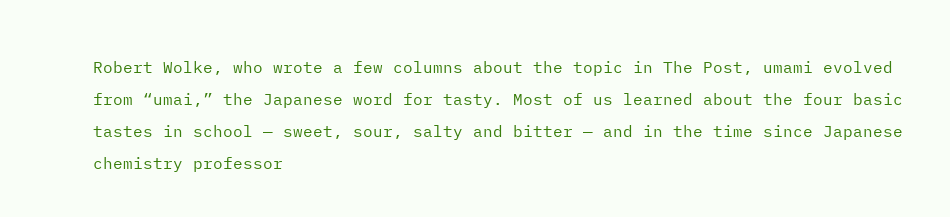Robert Wolke, who wrote a few columns about the topic in The Post, umami evolved from “umai,” the Japanese word for tasty. Most of us learned about the four basic tastes in school — sweet, sour, salty and bitter — and in the time since Japanese chemistry professor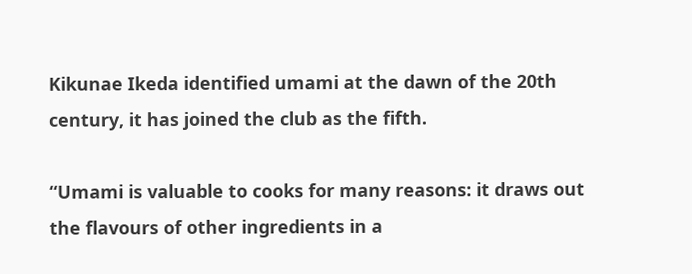Kikunae Ikeda identified umami at the dawn of the 20th century, it has joined the club as the fifth.

“Umami is valuable to cooks for many reasons: it draws out the flavours of other ingredients in a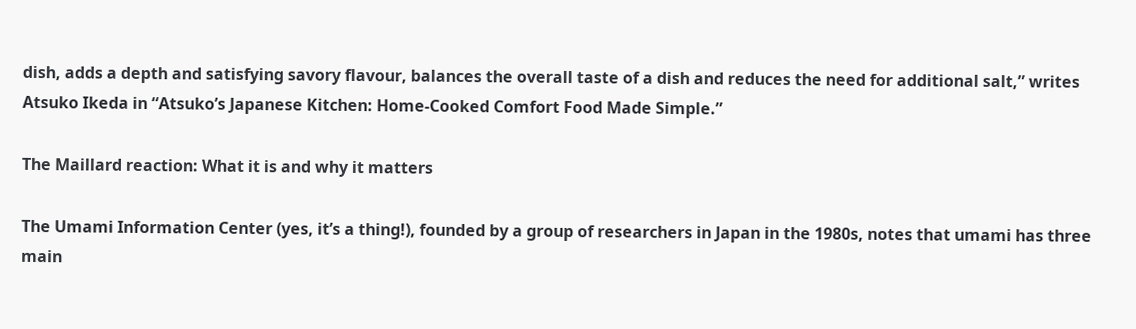dish, adds a depth and satisfying savory flavour, balances the overall taste of a dish and reduces the need for additional salt,” writes Atsuko Ikeda in “Atsuko’s Japanese Kitchen: Home-Cooked Comfort Food Made Simple.”

The Maillard reaction: What it is and why it matters

The Umami Information Center (yes, it’s a thing!), founded by a group of researchers in Japan in the 1980s, notes that umami has three main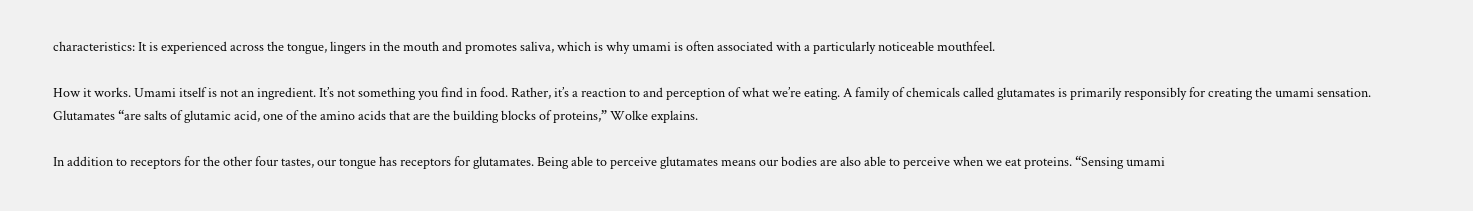characteristics: It is experienced across the tongue, lingers in the mouth and promotes saliva, which is why umami is often associated with a particularly noticeable mouthfeel.

How it works. Umami itself is not an ingredient. It’s not something you find in food. Rather, it’s a reaction to and perception of what we’re eating. A family of chemicals called glutamates is primarily responsibly for creating the umami sensation. Glutamates “are salts of glutamic acid, one of the amino acids that are the building blocks of proteins,” Wolke explains.

In addition to receptors for the other four tastes, our tongue has receptors for glutamates. Being able to perceive glutamates means our bodies are also able to perceive when we eat proteins. “Sensing umami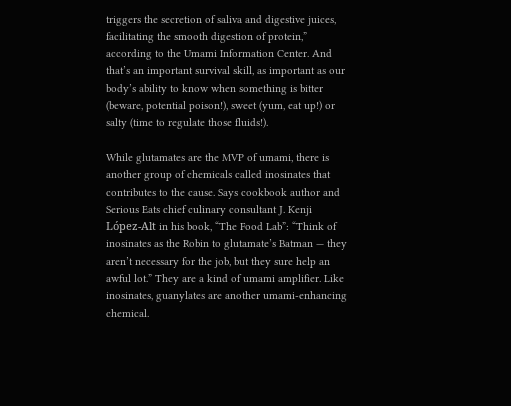triggers the secretion of saliva and digestive juices, facilitating the smooth digestion of protein,” according to the Umami Information Center. And that’s an important survival skill, as important as our body’s ability to know when something is bitter (beware, potential poison!), sweet (yum, eat up!) or salty (time to regulate those fluids!).

While glutamates are the MVP of umami, there is another group of chemicals called inosinates that contributes to the cause. Says cookbook author and Serious Eats chief culinary consultant J. Kenji López-Alt in his book, “The Food Lab”: “Think of inosinates as the Robin to glutamate’s Batman — they aren’t necessary for the job, but they sure help an awful lot.” They are a kind of umami amplifier. Like inosinates, guanylates are another umami-enhancing chemical.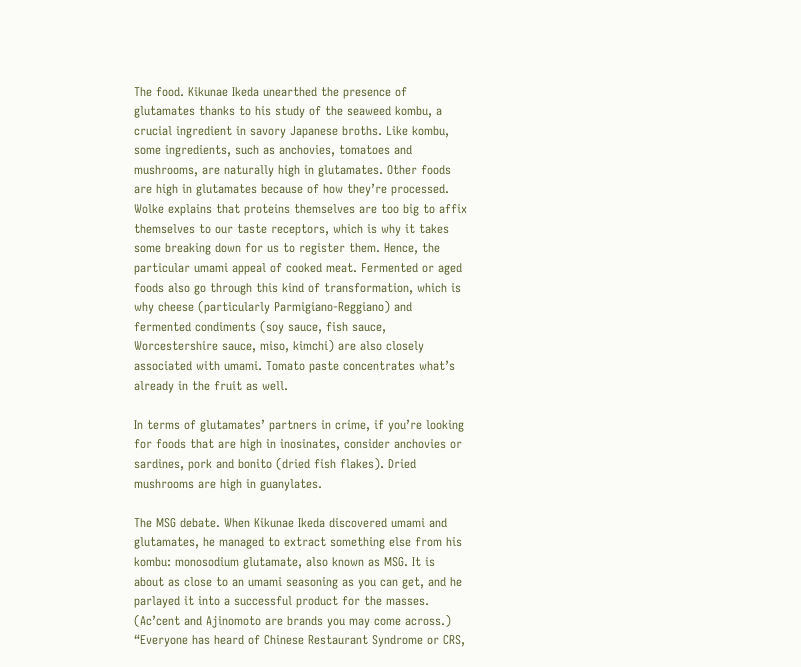The food. Kikunae Ikeda unearthed the presence of glutamates thanks to his study of the seaweed kombu, a crucial ingredient in savory Japanese broths. Like kombu, some ingredients, such as anchovies, tomatoes and mushrooms, are naturally high in glutamates. Other foods are high in glutamates because of how they’re processed. Wolke explains that proteins themselves are too big to affix themselves to our taste receptors, which is why it takes some breaking down for us to register them. Hence, the particular umami appeal of cooked meat. Fermented or aged foods also go through this kind of transformation, which is why cheese (particularly Parmigiano-Reggiano) and fermented condiments (soy sauce, fish sauce, Worcestershire sauce, miso, kimchi) are also closely associated with umami. Tomato paste concentrates what’s already in the fruit as well.

In terms of glutamates’ partners in crime, if you’re looking for foods that are high in inosinates, consider anchovies or sardines, pork and bonito (dried fish flakes). Dried mushrooms are high in guanylates.

The MSG debate. When Kikunae Ikeda discovered umami and glutamates, he managed to extract something else from his kombu: monosodium glutamate, also known as MSG. It is about as close to an umami seasoning as you can get, and he parlayed it into a successful product for the masses. (Ac’cent and Ajinomoto are brands you may come across.) “Everyone has heard of Chinese Restaurant Syndrome or CRS,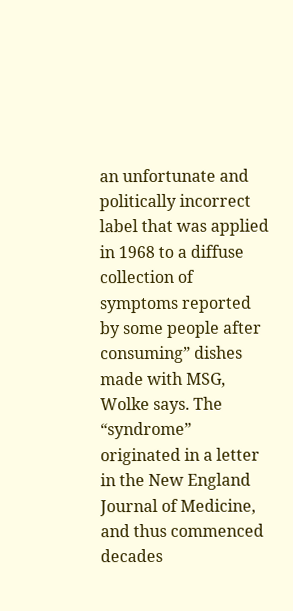an unfortunate and politically incorrect label that was applied in 1968 to a diffuse collection of symptoms reported by some people after consuming” dishes made with MSG, Wolke says. The “syndrome” originated in a letter in the New England Journal of Medicine, and thus commenced decades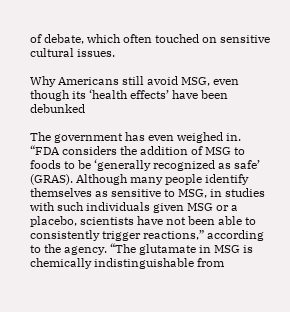of debate, which often touched on sensitive cultural issues.

Why Americans still avoid MSG, even though its ‘health effects’ have been debunked

The government has even weighed in. “FDA considers the addition of MSG to foods to be ‘generally recognized as safe’ (GRAS). Although many people identify themselves as sensitive to MSG, in studies with such individuals given MSG or a placebo, scientists have not been able to consistently trigger reactions,” according to the agency. “The glutamate in MSG is chemically indistinguishable from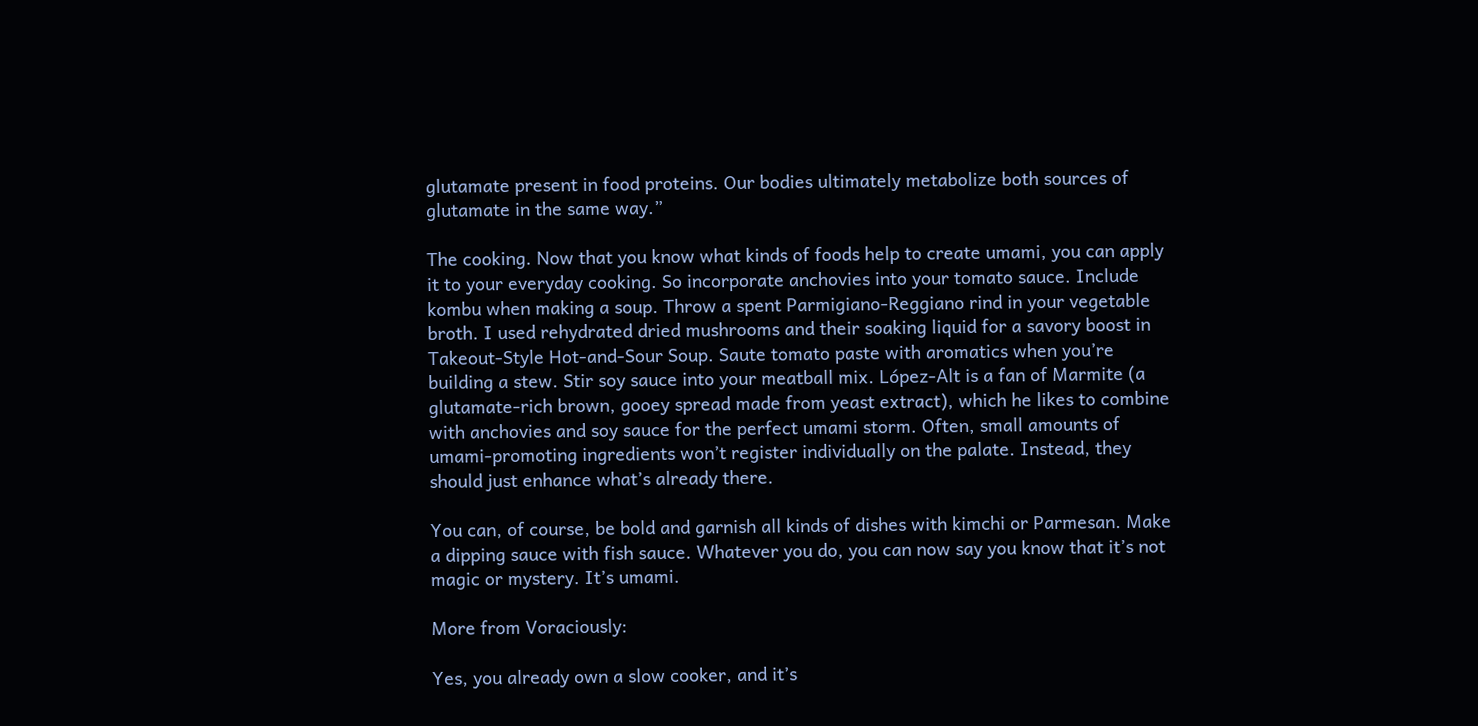glutamate present in food proteins. Our bodies ultimately metabolize both sources of glutamate in the same way.”

The cooking. Now that you know what kinds of foods help to create umami, you can apply it to your everyday cooking. So incorporate anchovies into your tomato sauce. Include kombu when making a soup. Throw a spent Parmigiano-Reggiano rind in your vegetable broth. I used rehydrated dried mushrooms and their soaking liquid for a savory boost in Takeout-Style Hot-and-Sour Soup. Saute tomato paste with aromatics when you’re building a stew. Stir soy sauce into your meatball mix. López-Alt is a fan of Marmite (a glutamate-rich brown, gooey spread made from yeast extract), which he likes to combine with anchovies and soy sauce for the perfect umami storm. Often, small amounts of umami-promoting ingredients won’t register individually on the palate. Instead, they should just enhance what’s already there.

You can, of course, be bold and garnish all kinds of dishes with kimchi or Parmesan. Make a dipping sauce with fish sauce. Whatever you do, you can now say you know that it’s not magic or mystery. It’s umami.

More from Voraciously:

Yes, you already own a slow cooker, and it’s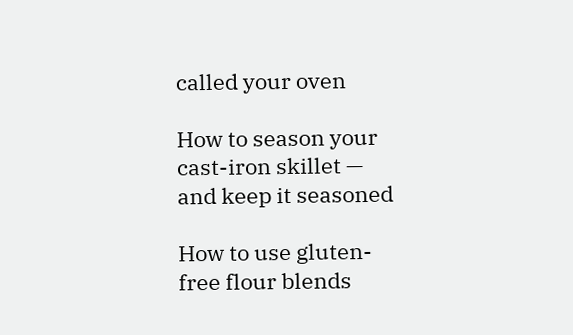called your oven

How to season your cast-iron skillet — and keep it seasoned

How to use gluten-free flour blends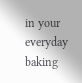in your everyday baking